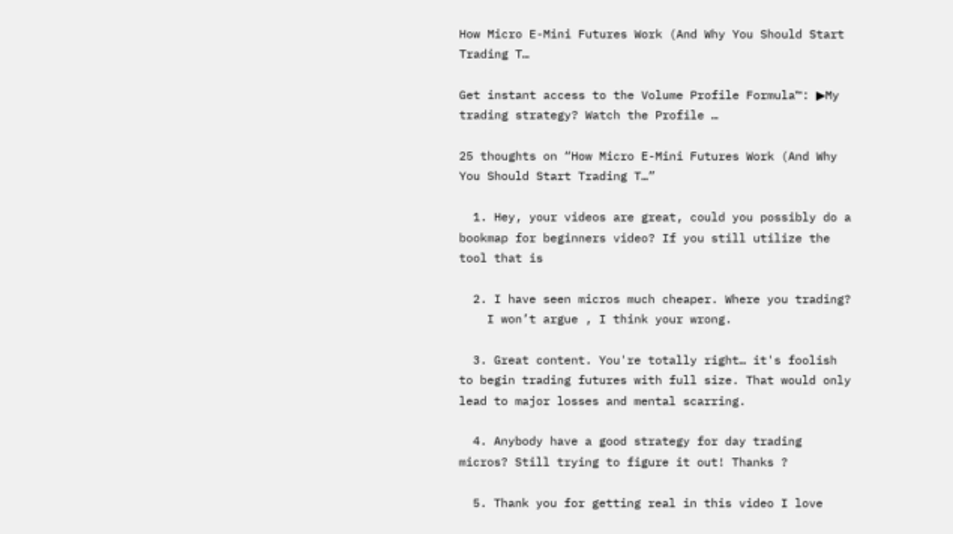How Micro E-Mini Futures Work (And Why You Should Start Trading T…

Get instant access to the Volume Profile Formula™: ▶My trading strategy? Watch the Profile …

25 thoughts on “How Micro E-Mini Futures Work (And Why You Should Start Trading T…”

  1. Hey, your videos are great, could you possibly do a bookmap for beginners video? If you still utilize the tool that is

  2. I have seen micros much cheaper. Where you trading?
    I won’t argue , I think your wrong.

  3. Great content. You're totally right… it's foolish to begin trading futures with full size. That would only lead to major losses and mental scarring.

  4. Anybody have a good strategy for day trading micros? Still trying to figure it out! Thanks ?

  5. Thank you for getting real in this video I love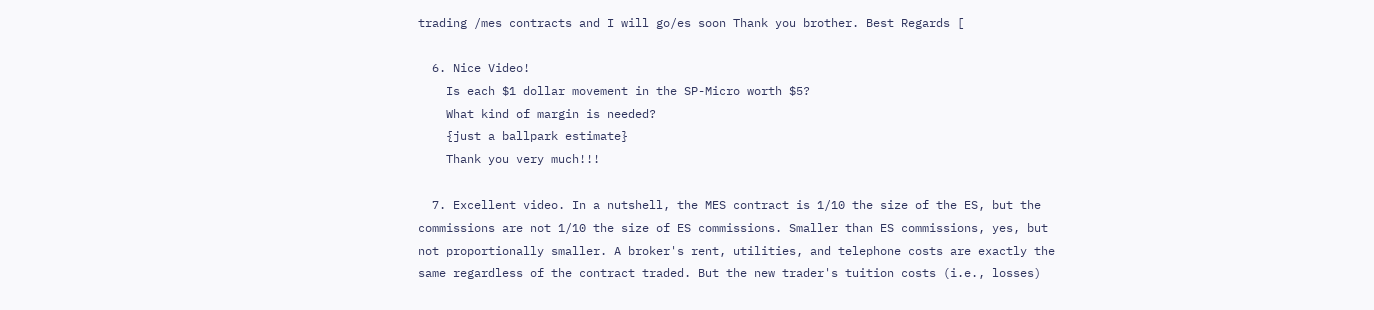trading /mes contracts and I will go/es soon Thank you brother. Best Regards [

  6. Nice Video!
    Is each $1 dollar movement in the SP-Micro worth $5?
    What kind of margin is needed?
    {just a ballpark estimate}
    Thank you very much!!!

  7. Excellent video. In a nutshell, the MES contract is 1/10 the size of the ES, but the commissions are not 1/10 the size of ES commissions. Smaller than ES commissions, yes, but not proportionally smaller. A broker's rent, utilities, and telephone costs are exactly the same regardless of the contract traded. But the new trader's tuition costs (i.e., losses)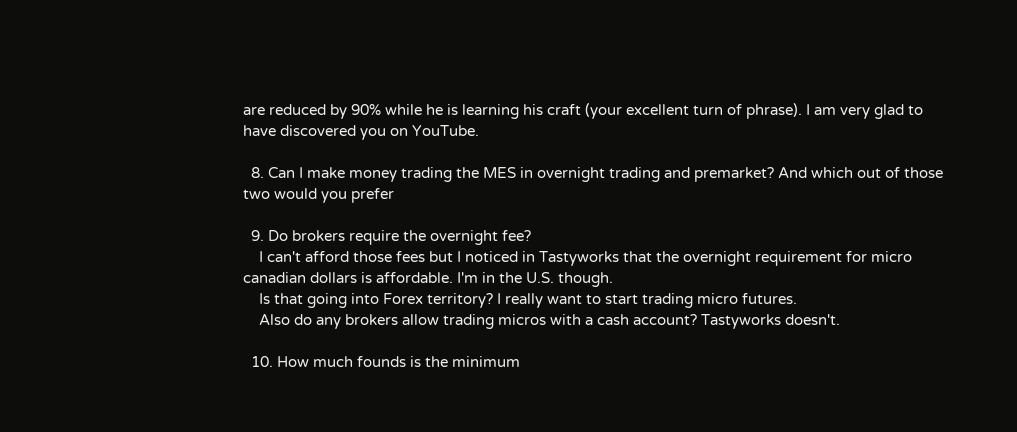are reduced by 90% while he is learning his craft (your excellent turn of phrase). I am very glad to have discovered you on YouTube.

  8. Can I make money trading the MES in overnight trading and premarket? And which out of those two would you prefer

  9. Do brokers require the overnight fee?
    I can't afford those fees but I noticed in Tastyworks that the overnight requirement for micro canadian dollars is affordable. I'm in the U.S. though.
    Is that going into Forex territory? I really want to start trading micro futures.
    Also do any brokers allow trading micros with a cash account? Tastyworks doesn't.

  10. How much founds is the minimum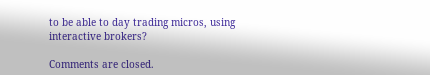to be able to day trading micros, using interactive brokers?

Comments are closed.